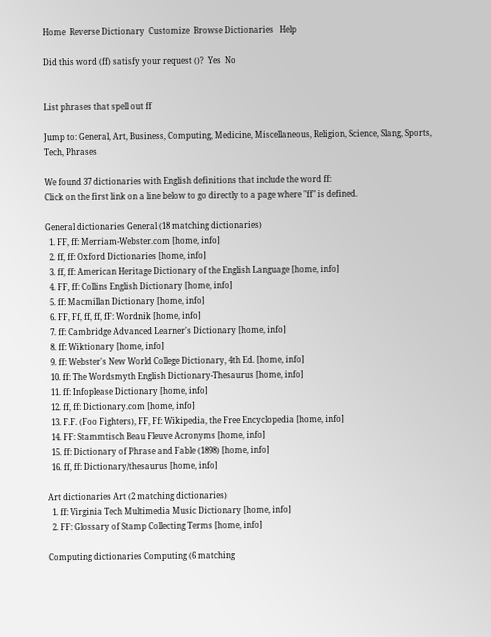Home  Reverse Dictionary  Customize  Browse Dictionaries   Help

Did this word (ff) satisfy your request ()?  Yes  No


List phrases that spell out ff

Jump to: General, Art, Business, Computing, Medicine, Miscellaneous, Religion, Science, Slang, Sports, Tech, Phrases

We found 37 dictionaries with English definitions that include the word ff:
Click on the first link on a line below to go directly to a page where "ff" is defined.

General dictionaries General (18 matching dictionaries)
  1. FF, ff: Merriam-Webster.com [home, info]
  2. ff, ff: Oxford Dictionaries [home, info]
  3. ff, ff: American Heritage Dictionary of the English Language [home, info]
  4. FF, ff: Collins English Dictionary [home, info]
  5. ff: Macmillan Dictionary [home, info]
  6. FF, Ff, ff, ff, fF: Wordnik [home, info]
  7. ff: Cambridge Advanced Learner's Dictionary [home, info]
  8. ff: Wiktionary [home, info]
  9. ff: Webster's New World College Dictionary, 4th Ed. [home, info]
  10. ff: The Wordsmyth English Dictionary-Thesaurus [home, info]
  11. ff: Infoplease Dictionary [home, info]
  12. ff, ff: Dictionary.com [home, info]
  13. F.F. (Foo Fighters), FF, Ff: Wikipedia, the Free Encyclopedia [home, info]
  14. FF: Stammtisch Beau Fleuve Acronyms [home, info]
  15. ff: Dictionary of Phrase and Fable (1898) [home, info]
  16. ff, ff: Dictionary/thesaurus [home, info]

Art dictionaries Art (2 matching dictionaries)
  1. ff: Virginia Tech Multimedia Music Dictionary [home, info]
  2. FF: Glossary of Stamp Collecting Terms [home, info]

Computing dictionaries Computing (6 matching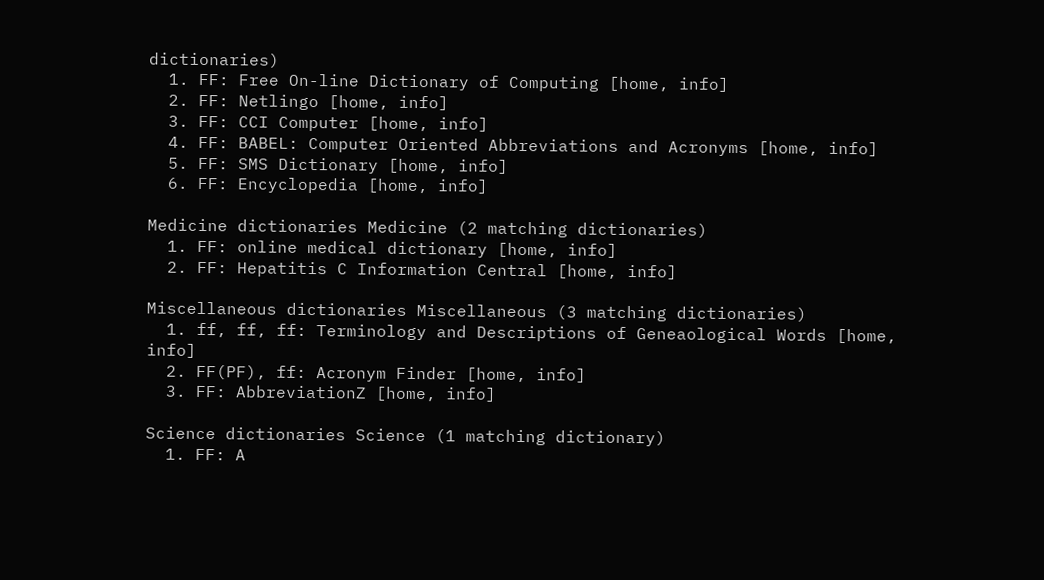dictionaries)
  1. FF: Free On-line Dictionary of Computing [home, info]
  2. FF: Netlingo [home, info]
  3. FF: CCI Computer [home, info]
  4. FF: BABEL: Computer Oriented Abbreviations and Acronyms [home, info]
  5. FF: SMS Dictionary [home, info]
  6. FF: Encyclopedia [home, info]

Medicine dictionaries Medicine (2 matching dictionaries)
  1. FF: online medical dictionary [home, info]
  2. FF: Hepatitis C Information Central [home, info]

Miscellaneous dictionaries Miscellaneous (3 matching dictionaries)
  1. ff, ff, ff: Terminology and Descriptions of Geneaological Words [home, info]
  2. FF(PF), ff: Acronym Finder [home, info]
  3. FF: AbbreviationZ [home, info]

Science dictionaries Science (1 matching dictionary)
  1. FF: A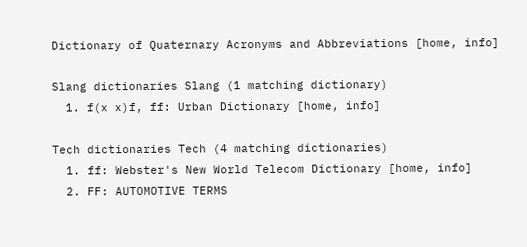Dictionary of Quaternary Acronyms and Abbreviations [home, info]

Slang dictionaries Slang (1 matching dictionary)
  1. f(x x)f, ff: Urban Dictionary [home, info]

Tech dictionaries Tech (4 matching dictionaries)
  1. ff: Webster's New World Telecom Dictionary [home, info]
  2. FF: AUTOMOTIVE TERMS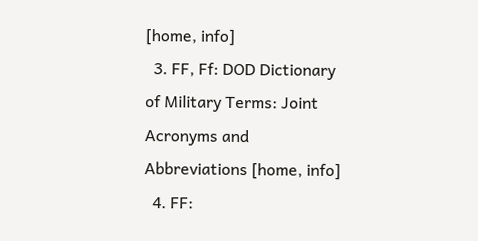[home, info]
  3. FF, Ff: DOD Dictionary of Military Terms: Joint Acronyms and Abbreviations [home, info]
  4. FF: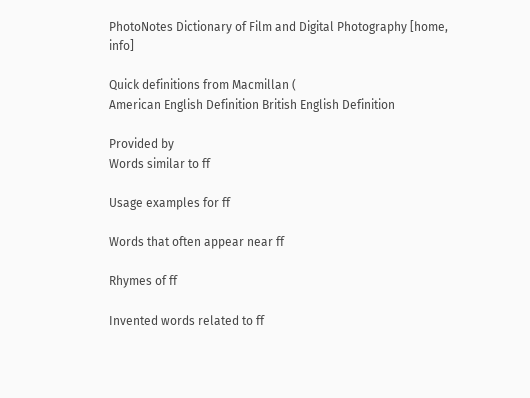PhotoNotes Dictionary of Film and Digital Photography [home, info]

Quick definitions from Macmillan (
American English Definition British English Definition

Provided by
Words similar to ff

Usage examples for ff

Words that often appear near ff

Rhymes of ff

Invented words related to ff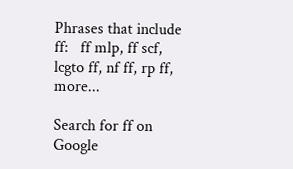Phrases that include ff:   ff mlp, ff scf, lcgto ff, nf ff, rp ff, more...

Search for ff on Google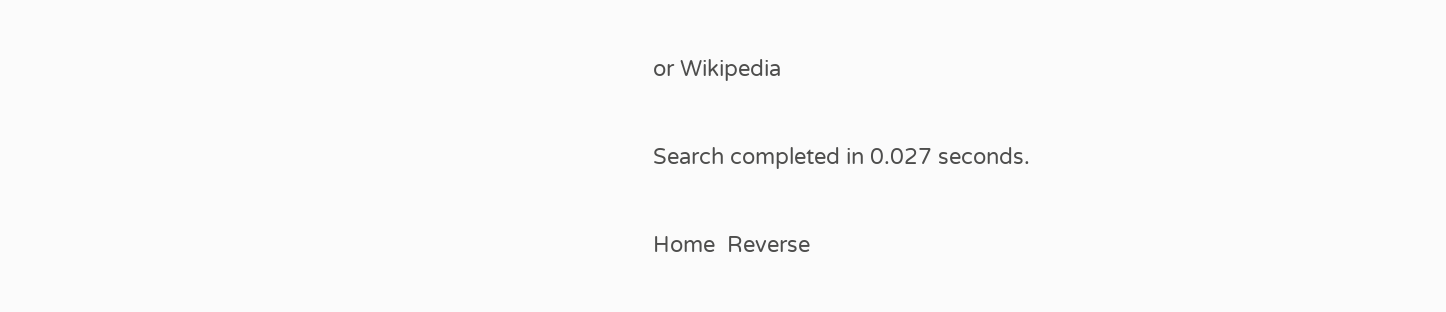or Wikipedia

Search completed in 0.027 seconds.

Home  Reverse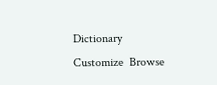Dictionary  Customize  Browse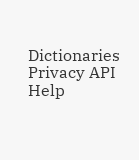Dictionaries  Privacy API    Help